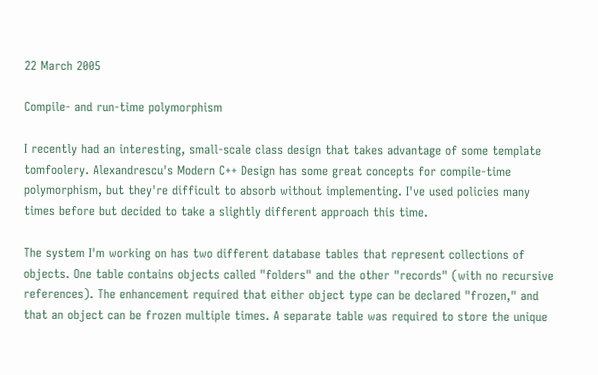22 March 2005

Compile- and run-time polymorphism

I recently had an interesting, small-scale class design that takes advantage of some template tomfoolery. Alexandrescu's Modern C++ Design has some great concepts for compile-time polymorphism, but they're difficult to absorb without implementing. I've used policies many times before but decided to take a slightly different approach this time.

The system I'm working on has two different database tables that represent collections of objects. One table contains objects called "folders" and the other "records" (with no recursive references). The enhancement required that either object type can be declared "frozen," and that an object can be frozen multiple times. A separate table was required to store the unique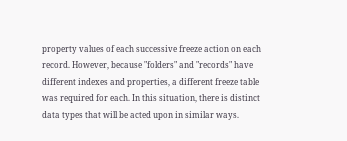property values of each successive freeze action on each record. However, because "folders" and "records" have different indexes and properties, a different freeze table was required for each. In this situation, there is distinct data types that will be acted upon in similar ways.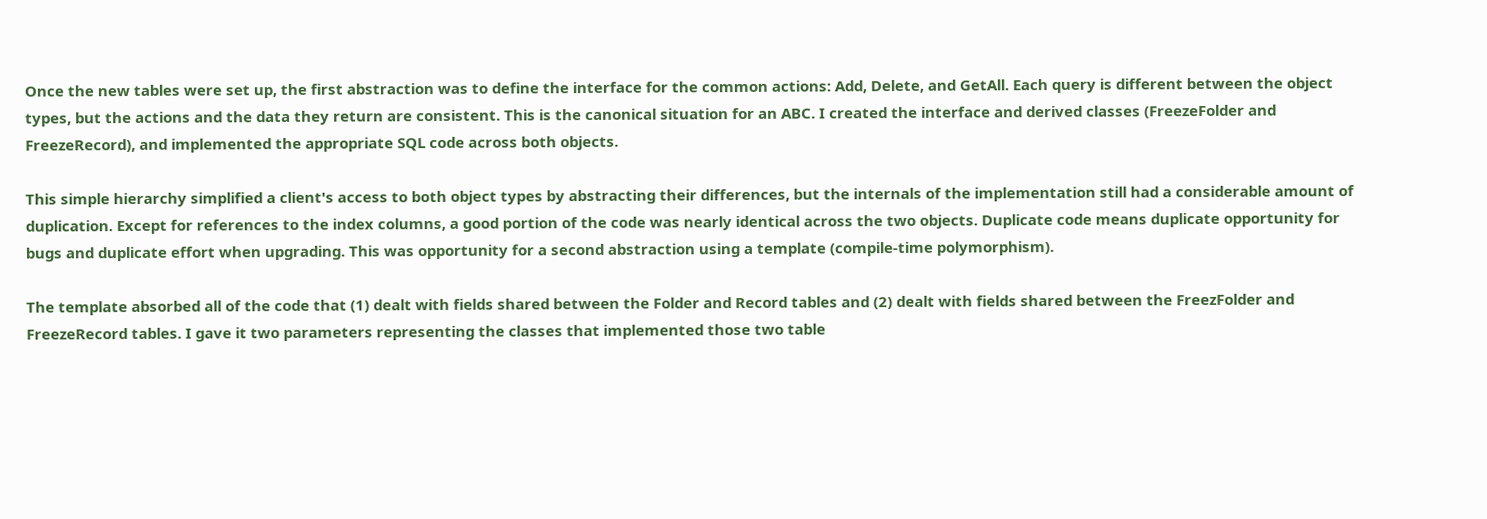Once the new tables were set up, the first abstraction was to define the interface for the common actions: Add, Delete, and GetAll. Each query is different between the object types, but the actions and the data they return are consistent. This is the canonical situation for an ABC. I created the interface and derived classes (FreezeFolder and FreezeRecord), and implemented the appropriate SQL code across both objects.

This simple hierarchy simplified a client's access to both object types by abstracting their differences, but the internals of the implementation still had a considerable amount of duplication. Except for references to the index columns, a good portion of the code was nearly identical across the two objects. Duplicate code means duplicate opportunity for bugs and duplicate effort when upgrading. This was opportunity for a second abstraction using a template (compile-time polymorphism).

The template absorbed all of the code that (1) dealt with fields shared between the Folder and Record tables and (2) dealt with fields shared between the FreezFolder and FreezeRecord tables. I gave it two parameters representing the classes that implemented those two table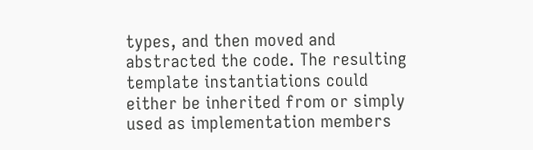types, and then moved and abstracted the code. The resulting template instantiations could either be inherited from or simply used as implementation members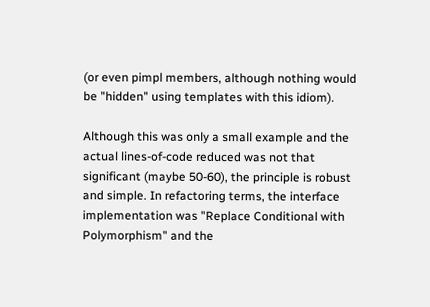(or even pimpl members, although nothing would be "hidden" using templates with this idiom).

Although this was only a small example and the actual lines-of-code reduced was not that significant (maybe 50-60), the principle is robust and simple. In refactoring terms, the interface implementation was "Replace Conditional with Polymorphism" and the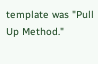template was "Pull Up Method."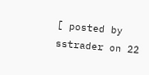[ posted by sstrader on 22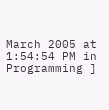March 2005 at 1:54:54 PM in Programming ]